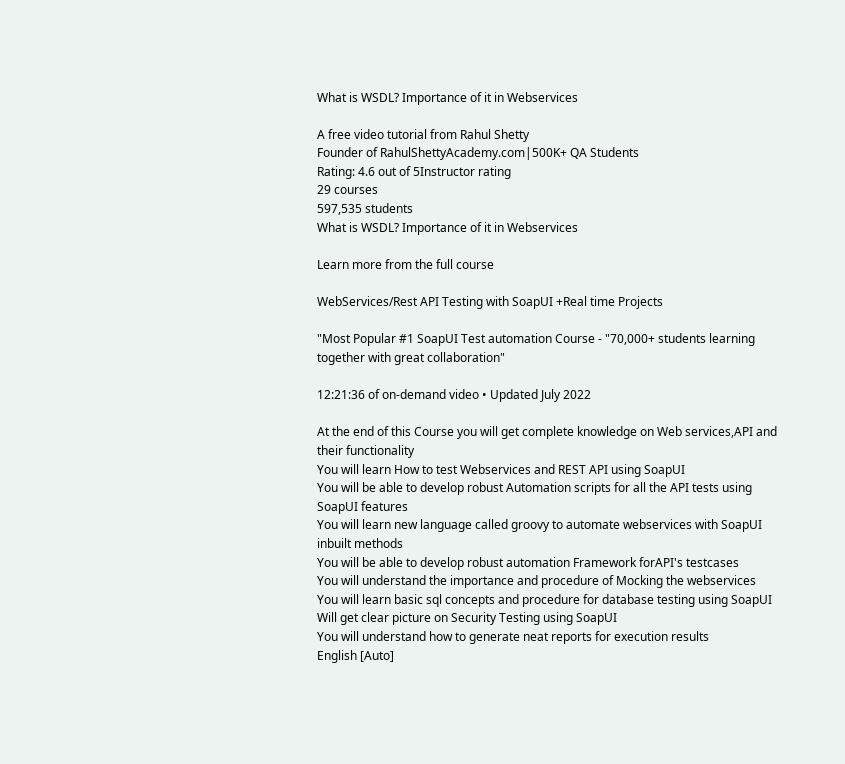What is WSDL? Importance of it in Webservices

A free video tutorial from Rahul Shetty
Founder of RahulShettyAcademy.com|500K+ QA Students
Rating: 4.6 out of 5Instructor rating
29 courses
597,535 students
What is WSDL? Importance of it in Webservices

Learn more from the full course

WebServices/Rest API Testing with SoapUI +Real time Projects

"Most Popular #1 SoapUI Test automation Course - "70,000+ students learning together with great collaboration"

12:21:36 of on-demand video • Updated July 2022

At the end of this Course you will get complete knowledge on Web services,API and their functionality
You will learn How to test Webservices and REST API using SoapUI
You will be able to develop robust Automation scripts for all the API tests using SoapUI features
You will learn new language called groovy to automate webservices with SoapUI inbuilt methods
You will be able to develop robust automation Framework forAPI's testcases
You will understand the importance and procedure of Mocking the webservices
You will learn basic sql concepts and procedure for database testing using SoapUI
Will get clear picture on Security Testing using SoapUI
You will understand how to generate neat reports for execution results
English [Auto]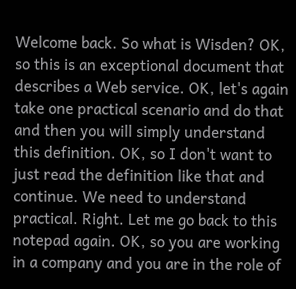Welcome back. So what is Wisden? OK, so this is an exceptional document that describes a Web service. OK, let's again take one practical scenario and do that and then you will simply understand this definition. OK, so I don't want to just read the definition like that and continue. We need to understand practical. Right. Let me go back to this notepad again. OK, so you are working in a company and you are in the role of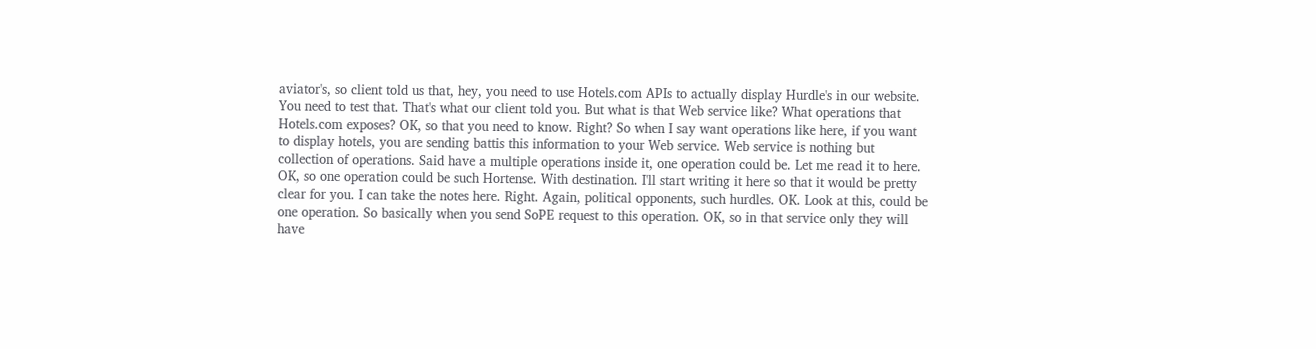aviator's, so client told us that, hey, you need to use Hotels.com APIs to actually display Hurdle's in our website. You need to test that. That's what our client told you. But what is that Web service like? What operations that Hotels.com exposes? OK, so that you need to know. Right? So when I say want operations like here, if you want to display hotels, you are sending battis this information to your Web service. Web service is nothing but collection of operations. Said have a multiple operations inside it, one operation could be. Let me read it to here. OK, so one operation could be such Hortense. With destination. I'll start writing it here so that it would be pretty clear for you. I can take the notes here. Right. Again, political opponents, such hurdles. OK. Look at this, could be one operation. So basically when you send SoPE request to this operation. OK, so in that service only they will have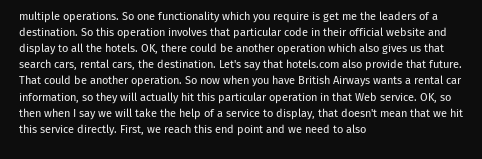multiple operations. So one functionality which you require is get me the leaders of a destination. So this operation involves that particular code in their official website and display to all the hotels. OK, there could be another operation which also gives us that search cars, rental cars, the destination. Let's say that hotels.com also provide that future. That could be another operation. So now when you have British Airways wants a rental car information, so they will actually hit this particular operation in that Web service. OK, so then when I say we will take the help of a service to display, that doesn't mean that we hit this service directly. First, we reach this end point and we need to also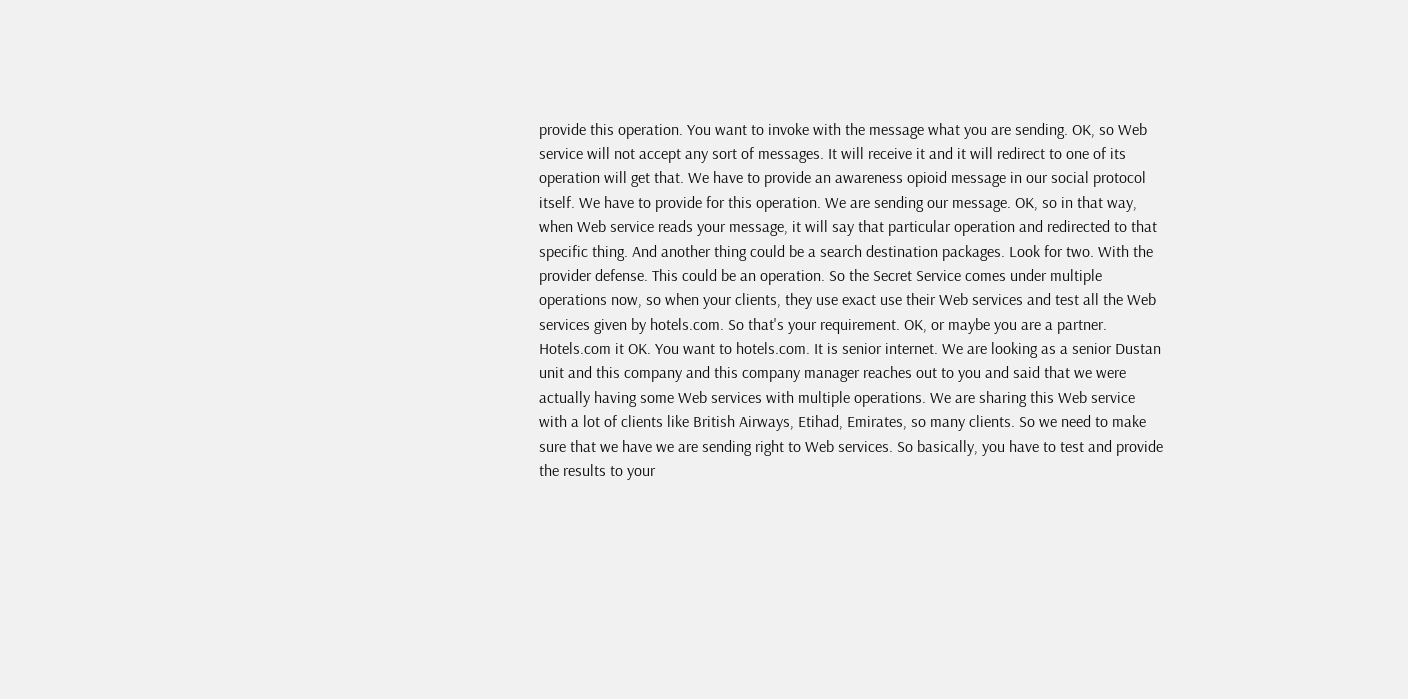provide this operation. You want to invoke with the message what you are sending. OK, so Web service will not accept any sort of messages. It will receive it and it will redirect to one of its operation will get that. We have to provide an awareness opioid message in our social protocol itself. We have to provide for this operation. We are sending our message. OK, so in that way, when Web service reads your message, it will say that particular operation and redirected to that specific thing. And another thing could be a search destination packages. Look for two. With the provider defense. This could be an operation. So the Secret Service comes under multiple operations now, so when your clients, they use exact use their Web services and test all the Web services given by hotels.com. So that's your requirement. OK, or maybe you are a partner. Hotels.com it OK. You want to hotels.com. It is senior internet. We are looking as a senior Dustan unit and this company and this company manager reaches out to you and said that we were actually having some Web services with multiple operations. We are sharing this Web service with a lot of clients like British Airways, Etihad, Emirates, so many clients. So we need to make sure that we have we are sending right to Web services. So basically, you have to test and provide the results to your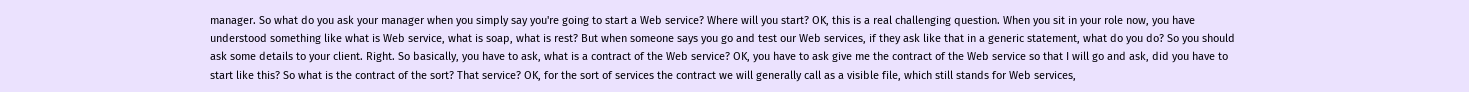manager. So what do you ask your manager when you simply say you're going to start a Web service? Where will you start? OK, this is a real challenging question. When you sit in your role now, you have understood something like what is Web service, what is soap, what is rest? But when someone says you go and test our Web services, if they ask like that in a generic statement, what do you do? So you should ask some details to your client. Right. So basically, you have to ask, what is a contract of the Web service? OK, you have to ask give me the contract of the Web service so that I will go and ask, did you have to start like this? So what is the contract of the sort? That service? OK, for the sort of services the contract we will generally call as a visible file, which still stands for Web services,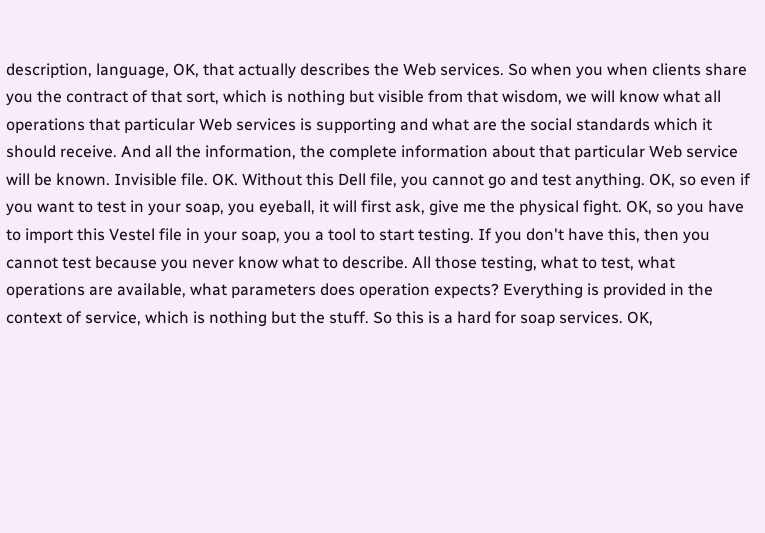description, language, OK, that actually describes the Web services. So when you when clients share you the contract of that sort, which is nothing but visible from that wisdom, we will know what all operations that particular Web services is supporting and what are the social standards which it should receive. And all the information, the complete information about that particular Web service will be known. Invisible file. OK. Without this Dell file, you cannot go and test anything. OK, so even if you want to test in your soap, you eyeball, it will first ask, give me the physical fight. OK, so you have to import this Vestel file in your soap, you a tool to start testing. If you don't have this, then you cannot test because you never know what to describe. All those testing, what to test, what operations are available, what parameters does operation expects? Everything is provided in the context of service, which is nothing but the stuff. So this is a hard for soap services. OK,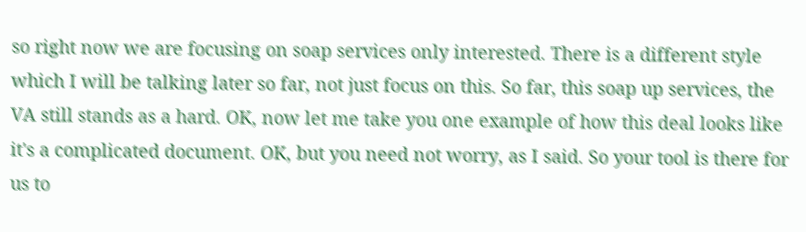so right now we are focusing on soap services only interested. There is a different style which I will be talking later so far, not just focus on this. So far, this soap up services, the VA still stands as a hard. OK, now let me take you one example of how this deal looks like it's a complicated document. OK, but you need not worry, as I said. So your tool is there for us to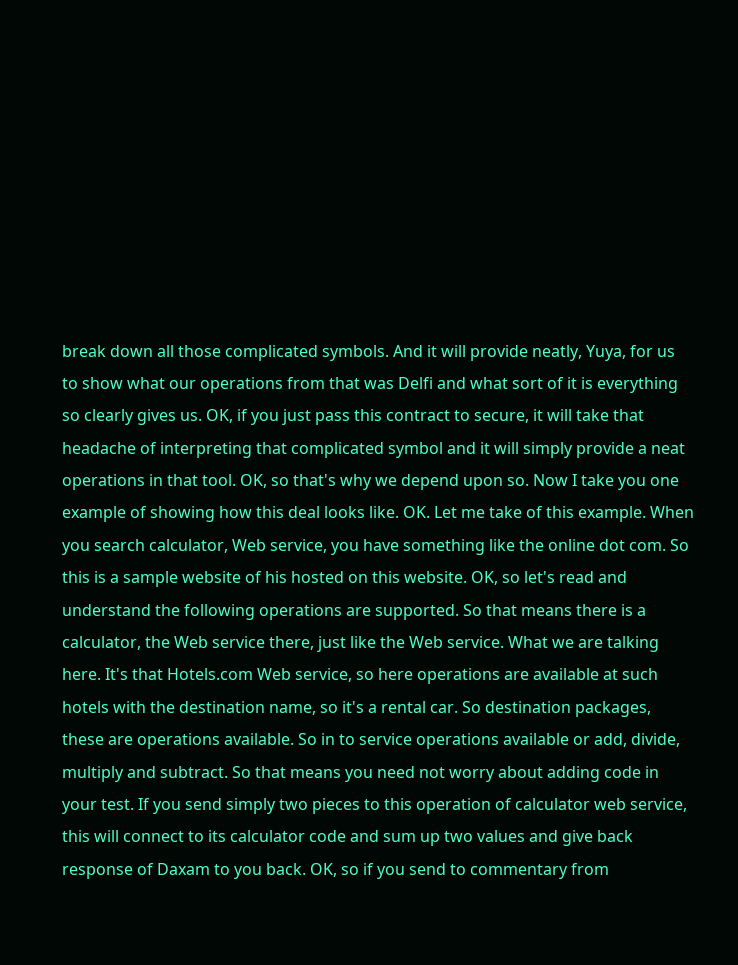break down all those complicated symbols. And it will provide neatly, Yuya, for us to show what our operations from that was Delfi and what sort of it is everything so clearly gives us. OK, if you just pass this contract to secure, it will take that headache of interpreting that complicated symbol and it will simply provide a neat operations in that tool. OK, so that's why we depend upon so. Now I take you one example of showing how this deal looks like. OK. Let me take of this example. When you search calculator, Web service, you have something like the online dot com. So this is a sample website of his hosted on this website. OK, so let's read and understand the following operations are supported. So that means there is a calculator, the Web service there, just like the Web service. What we are talking here. It's that Hotels.com Web service, so here operations are available at such hotels with the destination name, so it's a rental car. So destination packages, these are operations available. So in to service operations available or add, divide, multiply and subtract. So that means you need not worry about adding code in your test. If you send simply two pieces to this operation of calculator web service, this will connect to its calculator code and sum up two values and give back response of Daxam to you back. OK, so if you send to commentary from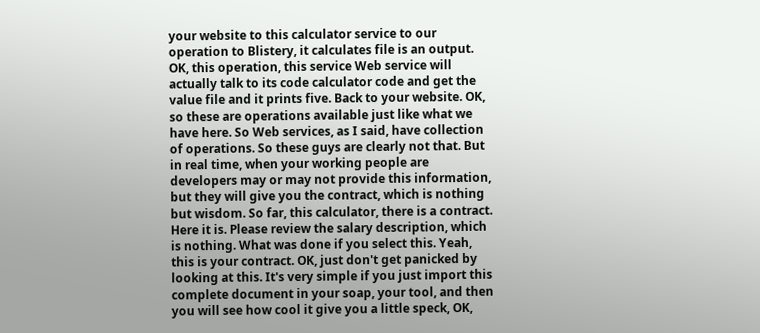your website to this calculator service to our operation to Blistery, it calculates file is an output. OK, this operation, this service Web service will actually talk to its code calculator code and get the value file and it prints five. Back to your website. OK, so these are operations available just like what we have here. So Web services, as I said, have collection of operations. So these guys are clearly not that. But in real time, when your working people are developers may or may not provide this information, but they will give you the contract, which is nothing but wisdom. So far, this calculator, there is a contract. Here it is. Please review the salary description, which is nothing. What was done if you select this. Yeah, this is your contract. OK, just don't get panicked by looking at this. It's very simple if you just import this complete document in your soap, your tool, and then you will see how cool it give you a little speck, OK,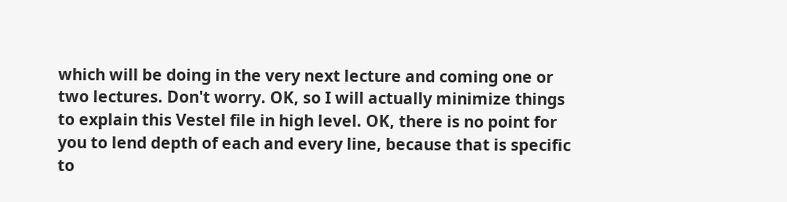which will be doing in the very next lecture and coming one or two lectures. Don't worry. OK, so I will actually minimize things to explain this Vestel file in high level. OK, there is no point for you to lend depth of each and every line, because that is specific to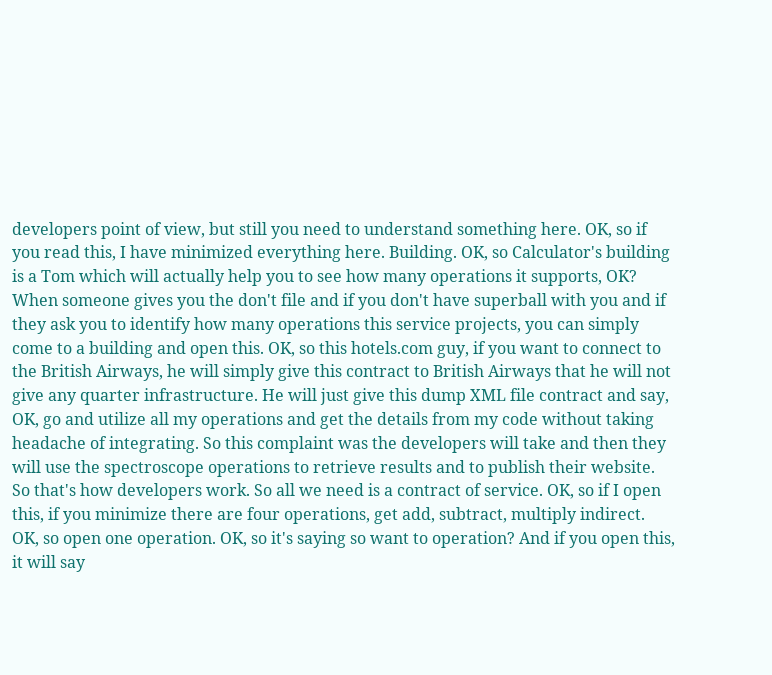developers point of view, but still you need to understand something here. OK, so if you read this, I have minimized everything here. Building. OK, so Calculator's building is a Tom which will actually help you to see how many operations it supports, OK? When someone gives you the don't file and if you don't have superball with you and if they ask you to identify how many operations this service projects, you can simply come to a building and open this. OK, so this hotels.com guy, if you want to connect to the British Airways, he will simply give this contract to British Airways that he will not give any quarter infrastructure. He will just give this dump XML file contract and say, OK, go and utilize all my operations and get the details from my code without taking headache of integrating. So this complaint was the developers will take and then they will use the spectroscope operations to retrieve results and to publish their website. So that's how developers work. So all we need is a contract of service. OK, so if I open this, if you minimize there are four operations, get add, subtract, multiply indirect. OK, so open one operation. OK, so it's saying so want to operation? And if you open this, it will say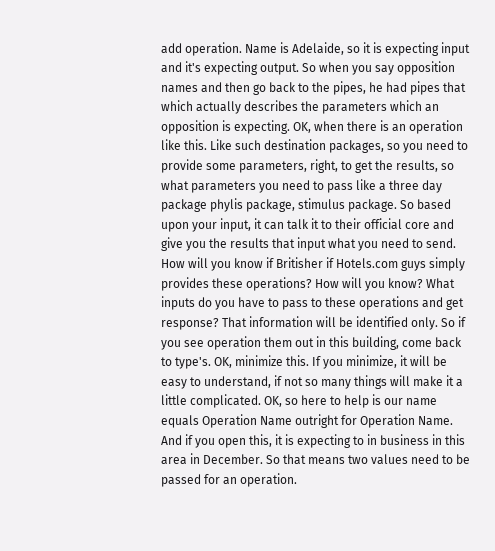add operation. Name is Adelaide, so it is expecting input and it's expecting output. So when you say opposition names and then go back to the pipes, he had pipes that which actually describes the parameters which an opposition is expecting. OK, when there is an operation like this. Like such destination packages, so you need to provide some parameters, right, to get the results, so what parameters you need to pass like a three day package phylis package, stimulus package. So based upon your input, it can talk it to their official core and give you the results that input what you need to send. How will you know if Britisher if Hotels.com guys simply provides these operations? How will you know? What inputs do you have to pass to these operations and get response? That information will be identified only. So if you see operation them out in this building, come back to type's. OK, minimize this. If you minimize, it will be easy to understand, if not so many things will make it a little complicated. OK, so here to help is our name equals Operation Name outright for Operation Name. And if you open this, it is expecting to in business in this area in December. So that means two values need to be passed for an operation.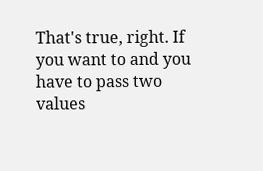That's true, right. If you want to and you have to pass two values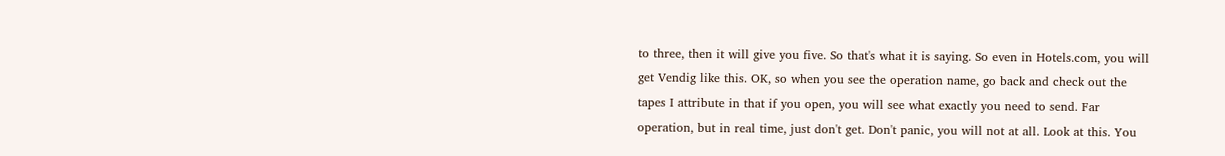to three, then it will give you five. So that's what it is saying. So even in Hotels.com, you will get Vendig like this. OK, so when you see the operation name, go back and check out the tapes I attribute in that if you open, you will see what exactly you need to send. Far operation, but in real time, just don't get. Don't panic, you will not at all. Look at this. You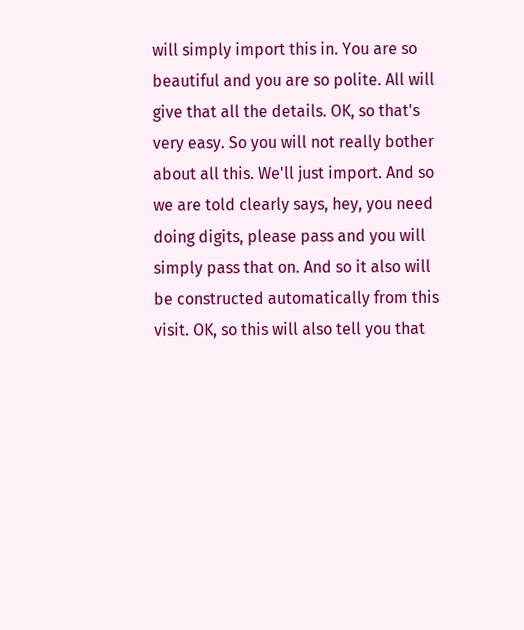will simply import this in. You are so beautiful and you are so polite. All will give that all the details. OK, so that's very easy. So you will not really bother about all this. We'll just import. And so we are told clearly says, hey, you need doing digits, please pass and you will simply pass that on. And so it also will be constructed automatically from this visit. OK, so this will also tell you that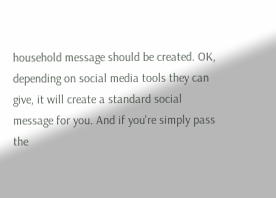household message should be created. OK, depending on social media tools they can give, it will create a standard social message for you. And if you're simply pass the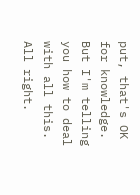put, that's OK for knowledge. But I'm telling you how to deal with all this. All right.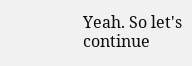Yeah. So let's continue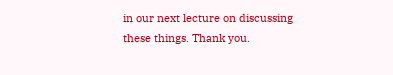in our next lecture on discussing these things. Thank you.